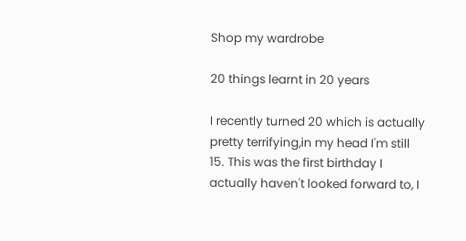Shop my wardrobe

20 things learnt in 20 years

I recently turned 20 which is actually pretty terrifying,in my head I'm still 15. This was the first birthday I actually haven't looked forward to, I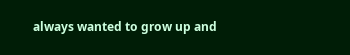always wanted to grow up and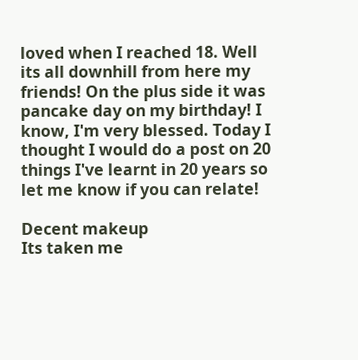loved when I reached 18. Well its all downhill from here my friends! On the plus side it was pancake day on my birthday! I know, I'm very blessed. Today I thought I would do a post on 20 things I've learnt in 20 years so let me know if you can relate!

Decent makeup
Its taken me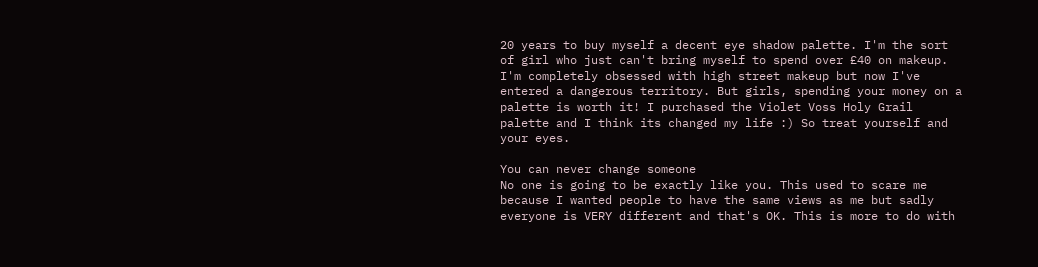20 years to buy myself a decent eye shadow palette. I'm the sort of girl who just can't bring myself to spend over £40 on makeup. I'm completely obsessed with high street makeup but now I've entered a dangerous territory. But girls, spending your money on a palette is worth it! I purchased the Violet Voss Holy Grail palette and I think its changed my life :) So treat yourself and your eyes.

You can never change someone
No one is going to be exactly like you. This used to scare me because I wanted people to have the same views as me but sadly everyone is VERY different and that's OK. This is more to do with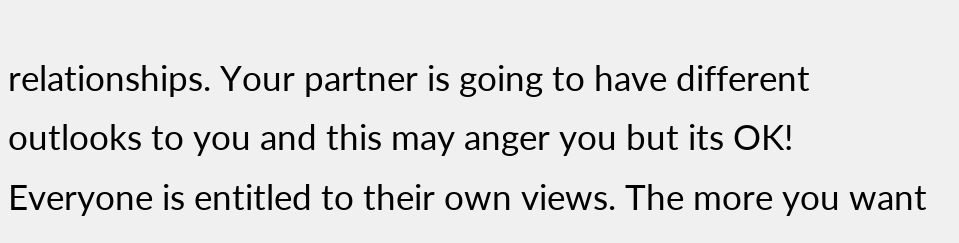relationships. Your partner is going to have different outlooks to you and this may anger you but its OK! Everyone is entitled to their own views. The more you want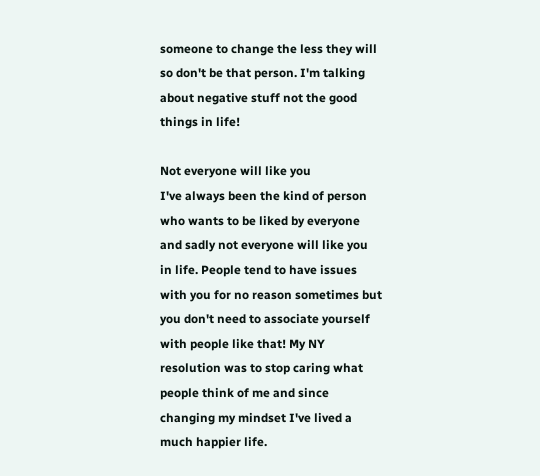someone to change the less they will so don't be that person. I'm talking about negative stuff not the good things in life!

Not everyone will like you
I've always been the kind of person who wants to be liked by everyone and sadly not everyone will like you in life. People tend to have issues with you for no reason sometimes but you don't need to associate yourself with people like that! My NY resolution was to stop caring what people think of me and since changing my mindset I've lived a much happier life.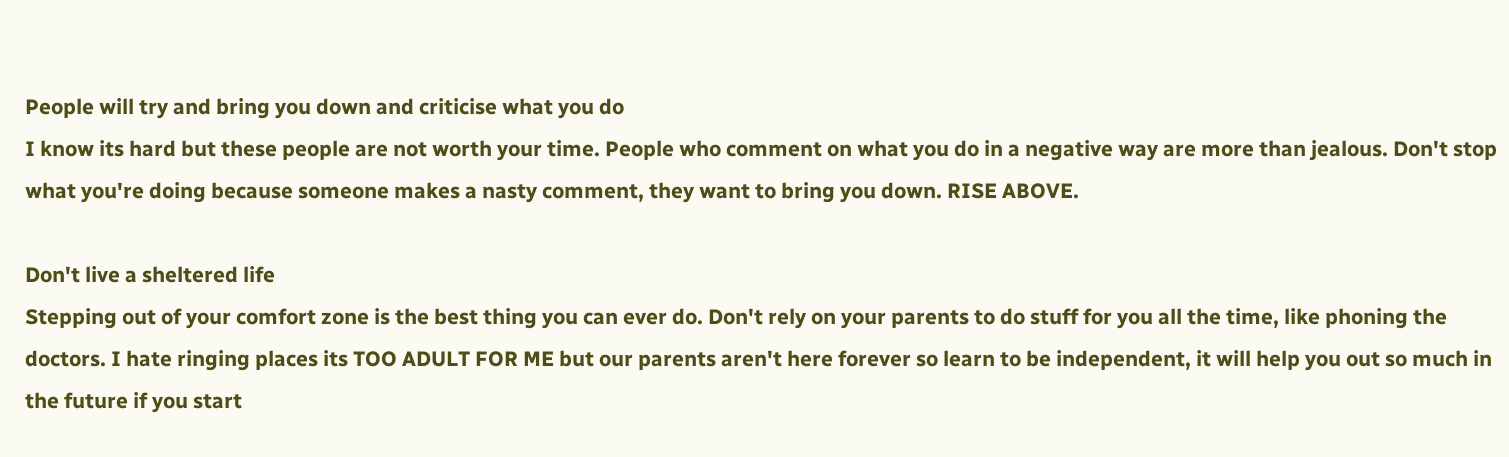People will try and bring you down and criticise what you do
I know its hard but these people are not worth your time. People who comment on what you do in a negative way are more than jealous. Don't stop what you're doing because someone makes a nasty comment, they want to bring you down. RISE ABOVE.

Don't live a sheltered life
Stepping out of your comfort zone is the best thing you can ever do. Don't rely on your parents to do stuff for you all the time, like phoning the doctors. I hate ringing places its TOO ADULT FOR ME but our parents aren't here forever so learn to be independent, it will help you out so much in the future if you start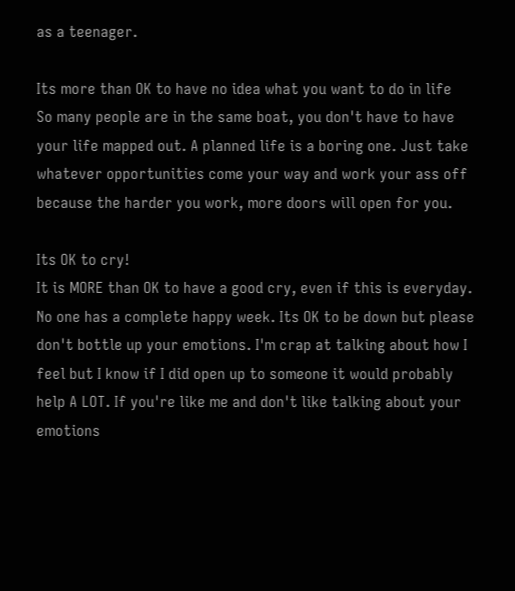as a teenager.

Its more than OK to have no idea what you want to do in life
So many people are in the same boat, you don't have to have your life mapped out. A planned life is a boring one. Just take whatever opportunities come your way and work your ass off because the harder you work, more doors will open for you.

Its OK to cry!
It is MORE than OK to have a good cry, even if this is everyday. No one has a complete happy week. Its OK to be down but please don't bottle up your emotions. I'm crap at talking about how I feel but I know if I did open up to someone it would probably help A LOT. If you're like me and don't like talking about your emotions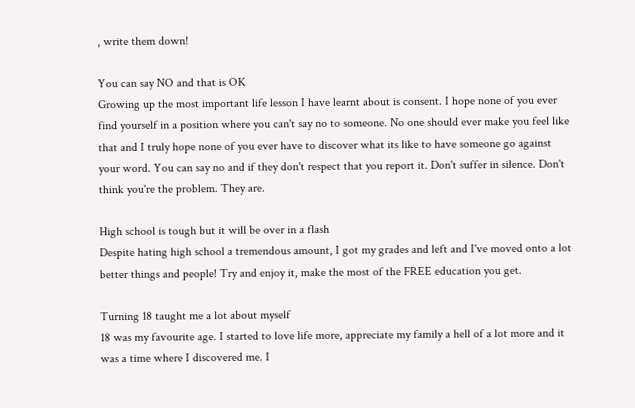, write them down!

You can say NO and that is OK
Growing up the most important life lesson I have learnt about is consent. I hope none of you ever find yourself in a position where you can't say no to someone. No one should ever make you feel like that and I truly hope none of you ever have to discover what its like to have someone go against your word. You can say no and if they don't respect that you report it. Don't suffer in silence. Don't think you're the problem. They are.

High school is tough but it will be over in a flash
Despite hating high school a tremendous amount, I got my grades and left and I've moved onto a lot better things and people! Try and enjoy it, make the most of the FREE education you get.

Turning 18 taught me a lot about myself
18 was my favourite age. I started to love life more, appreciate my family a hell of a lot more and it was a time where I discovered me. I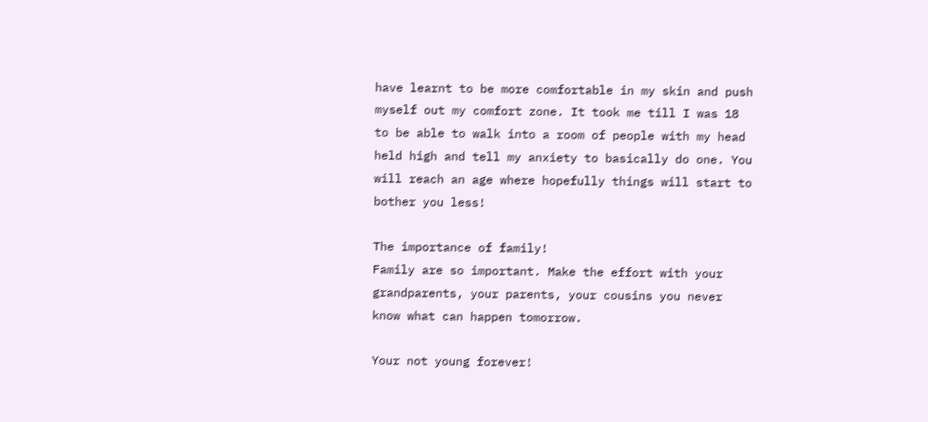have learnt to be more comfortable in my skin and push myself out my comfort zone. It took me till I was 18 to be able to walk into a room of people with my head held high and tell my anxiety to basically do one. You will reach an age where hopefully things will start to bother you less!

The importance of family!
Family are so important. Make the effort with your grandparents, your parents, your cousins you never know what can happen tomorrow.

Your not young forever!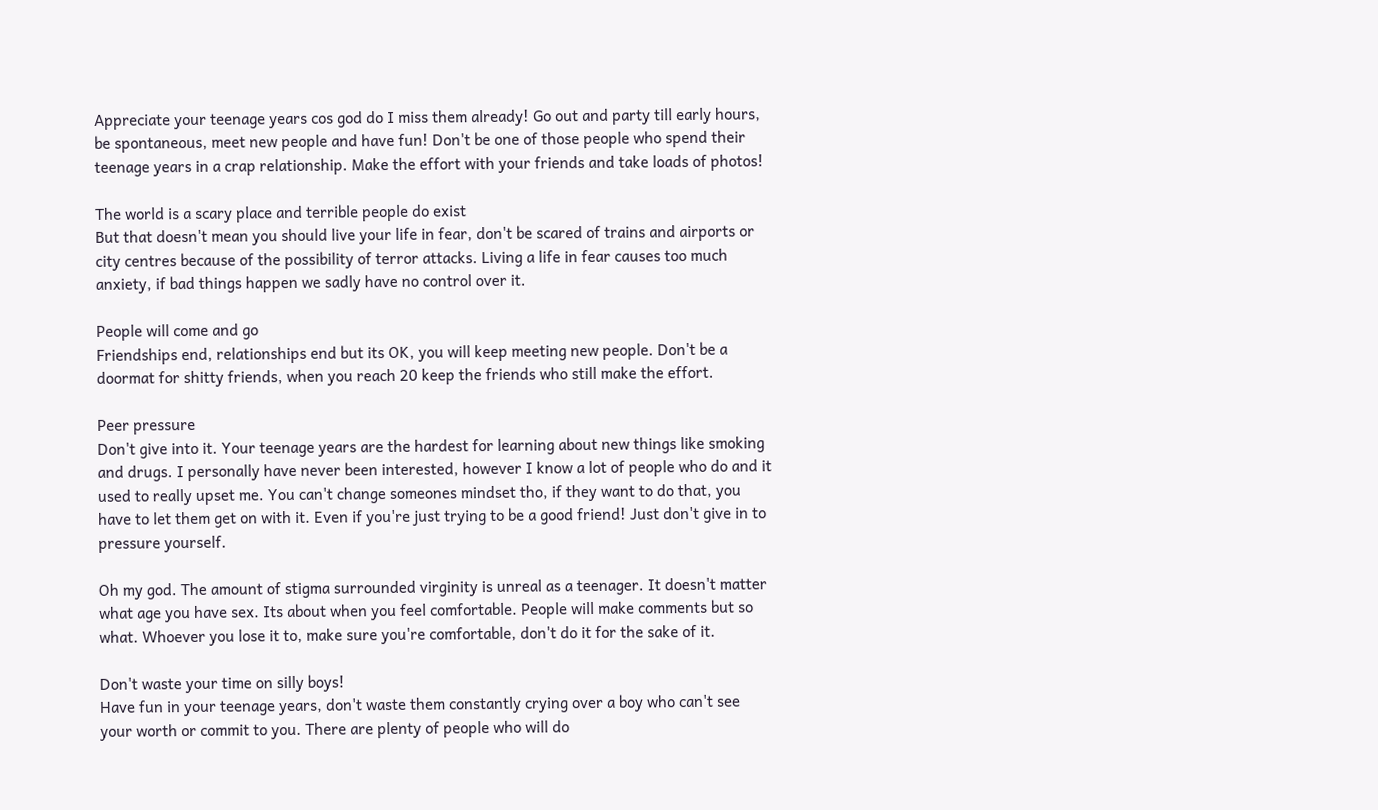Appreciate your teenage years cos god do I miss them already! Go out and party till early hours, be spontaneous, meet new people and have fun! Don't be one of those people who spend their teenage years in a crap relationship. Make the effort with your friends and take loads of photos!

The world is a scary place and terrible people do exist
But that doesn't mean you should live your life in fear, don't be scared of trains and airports or city centres because of the possibility of terror attacks. Living a life in fear causes too much anxiety, if bad things happen we sadly have no control over it.

People will come and go
Friendships end, relationships end but its OK, you will keep meeting new people. Don't be a doormat for shitty friends, when you reach 20 keep the friends who still make the effort.

Peer pressure
Don't give into it. Your teenage years are the hardest for learning about new things like smoking and drugs. I personally have never been interested, however I know a lot of people who do and it used to really upset me. You can't change someones mindset tho, if they want to do that, you have to let them get on with it. Even if you're just trying to be a good friend! Just don't give in to pressure yourself.

Oh my god. The amount of stigma surrounded virginity is unreal as a teenager. It doesn't matter what age you have sex. Its about when you feel comfortable. People will make comments but so what. Whoever you lose it to, make sure you're comfortable, don't do it for the sake of it.

Don't waste your time on silly boys!
Have fun in your teenage years, don't waste them constantly crying over a boy who can't see your worth or commit to you. There are plenty of people who will do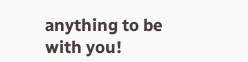anything to be with you!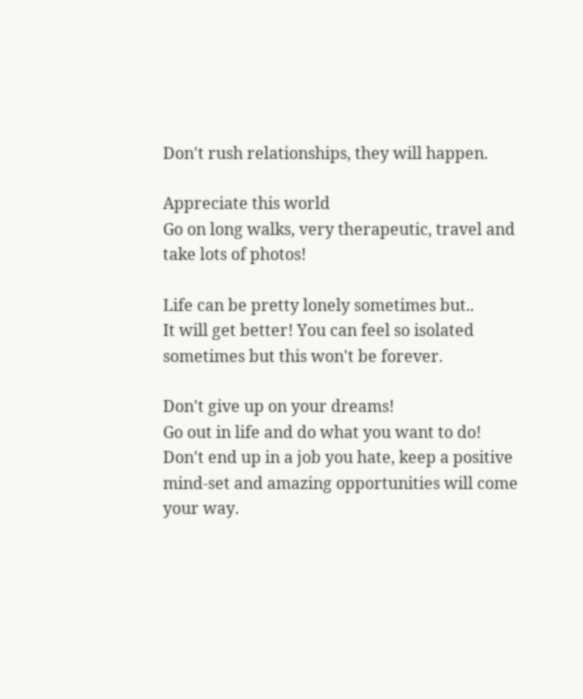Don't rush relationships, they will happen.

Appreciate this world
Go on long walks, very therapeutic, travel and take lots of photos!

Life can be pretty lonely sometimes but..
It will get better! You can feel so isolated sometimes but this won't be forever.

Don't give up on your dreams!
Go out in life and do what you want to do! Don't end up in a job you hate, keep a positive mind-set and amazing opportunities will come your way.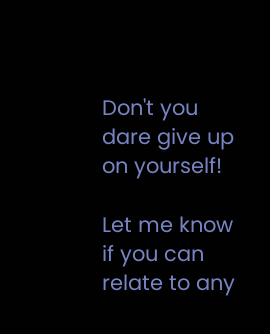Don't you dare give up on yourself!

Let me know if you can relate to any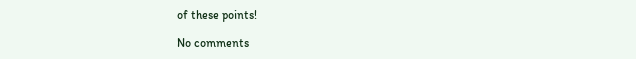of these points!

No comments